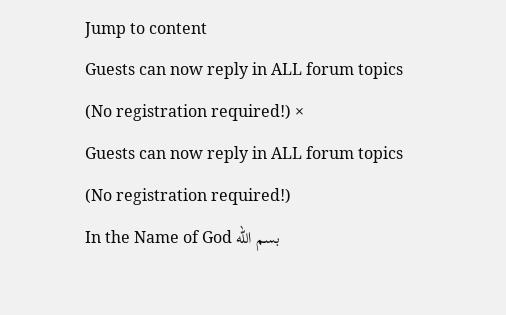Jump to content
Guests can now reply in ALL forum topics (No registration required!) ×
Guests can now reply in ALL forum topics (No registration required!)
In the Name of God بسم الله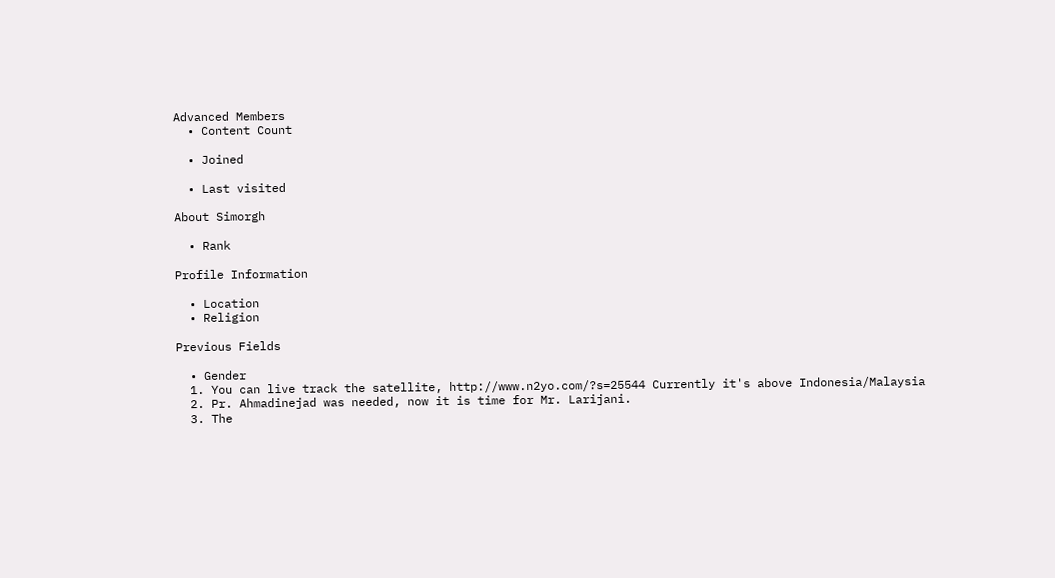Advanced Members
  • Content Count

  • Joined

  • Last visited

About Simorgh

  • Rank

Profile Information

  • Location
  • Religion

Previous Fields

  • Gender
  1. You can live track the satellite, http://www.n2yo.com/?s=25544 Currently it's above Indonesia/Malaysia
  2. Pr. Ahmadinejad was needed, now it is time for Mr. Larijani.
  3. The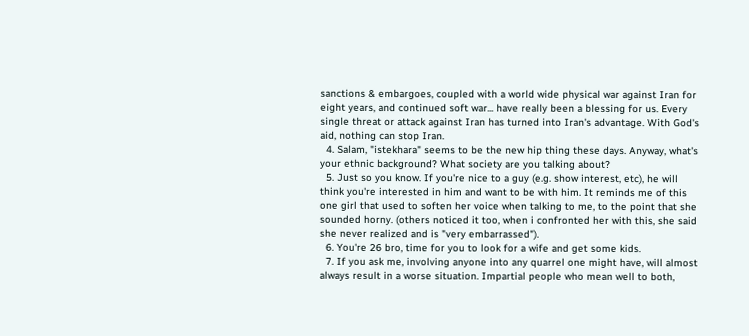sanctions & embargoes, coupled with a world wide physical war against Iran for eight years, and continued soft war... have really been a blessing for us. Every single threat or attack against Iran has turned into Iran's advantage. With God's aid, nothing can stop Iran.
  4. Salam, "istekhara" seems to be the new hip thing these days. Anyway, what's your ethnic background? What society are you talking about?
  5. Just so you know. If you're nice to a guy (e.g. show interest, etc), he will think you're interested in him and want to be with him. It reminds me of this one girl that used to soften her voice when talking to me, to the point that she sounded horny. (others noticed it too, when i confronted her with this, she said she never realized and is "very embarrassed").
  6. You're 26 bro, time for you to look for a wife and get some kids.
  7. If you ask me, involving anyone into any quarrel one might have, will almost always result in a worse situation. Impartial people who mean well to both,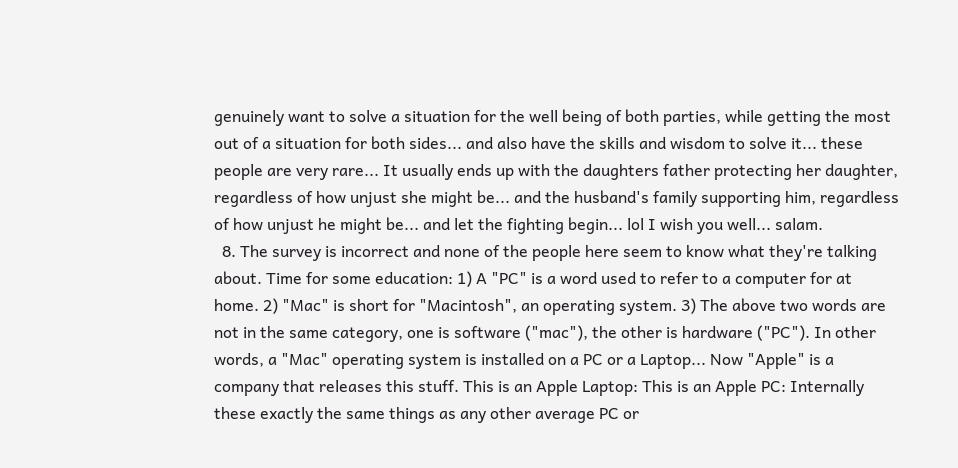genuinely want to solve a situation for the well being of both parties, while getting the most out of a situation for both sides... and also have the skills and wisdom to solve it... these people are very rare... It usually ends up with the daughters father protecting her daughter, regardless of how unjust she might be... and the husband's family supporting him, regardless of how unjust he might be... and let the fighting begin... lol I wish you well... salam.
  8. The survey is incorrect and none of the people here seem to know what they're talking about. Time for some education: 1) A "PC" is a word used to refer to a computer for at home. 2) "Mac" is short for "Macintosh", an operating system. 3) The above two words are not in the same category, one is software ("mac"), the other is hardware ("PC"). In other words, a "Mac" operating system is installed on a PC or a Laptop... Now "Apple" is a company that releases this stuff. This is an Apple Laptop: This is an Apple PC: Internally these exactly the same things as any other average PC or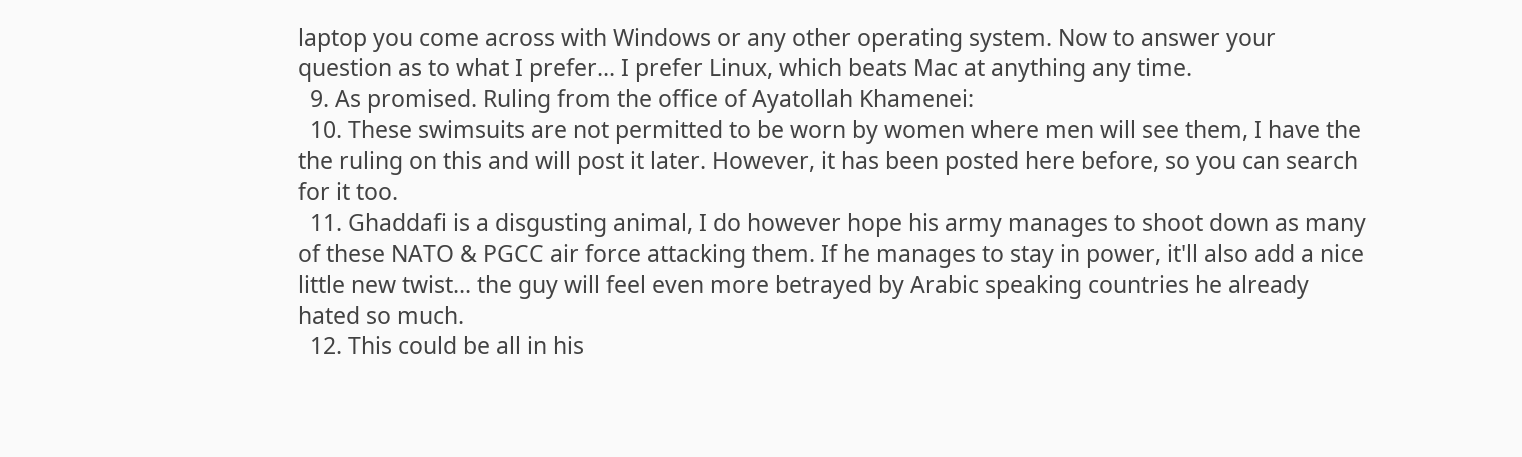laptop you come across with Windows or any other operating system. Now to answer your question as to what I prefer... I prefer Linux, which beats Mac at anything any time.
  9. As promised. Ruling from the office of Ayatollah Khamenei:
  10. These swimsuits are not permitted to be worn by women where men will see them, I have the the ruling on this and will post it later. However, it has been posted here before, so you can search for it too.
  11. Ghaddafi is a disgusting animal, I do however hope his army manages to shoot down as many of these NATO & PGCC air force attacking them. If he manages to stay in power, it'll also add a nice little new twist... the guy will feel even more betrayed by Arabic speaking countries he already hated so much.
  12. This could be all in his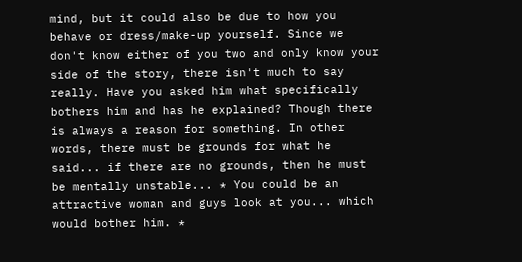mind, but it could also be due to how you behave or dress/make-up yourself. Since we don't know either of you two and only know your side of the story, there isn't much to say really. Have you asked him what specifically bothers him and has he explained? Though there is always a reason for something. In other words, there must be grounds for what he said... if there are no grounds, then he must be mentally unstable... * You could be an attractive woman and guys look at you... which would bother him. *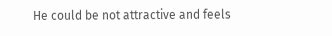He could be not attractive and feels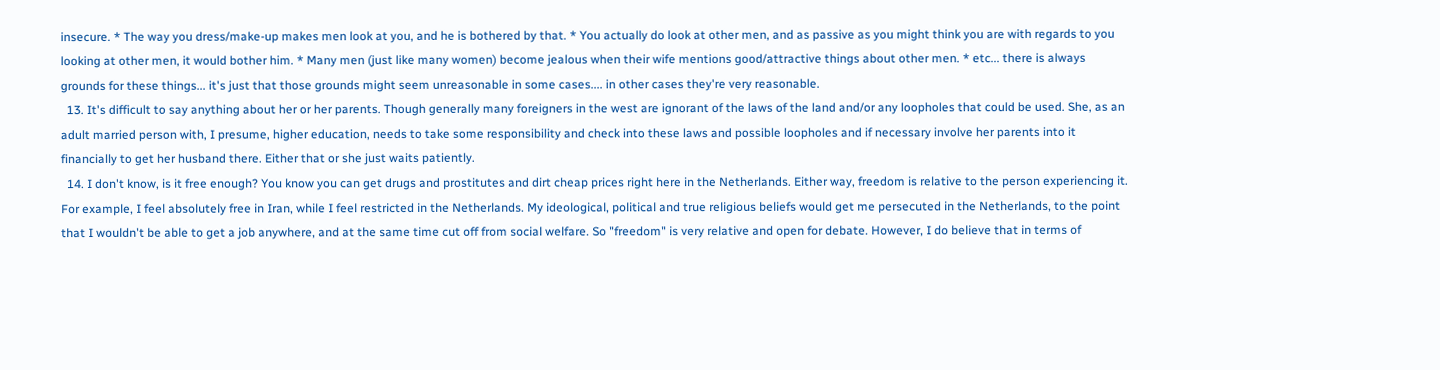insecure. * The way you dress/make-up makes men look at you, and he is bothered by that. * You actually do look at other men, and as passive as you might think you are with regards to you looking at other men, it would bother him. * Many men (just like many women) become jealous when their wife mentions good/attractive things about other men. * etc... there is always grounds for these things... it's just that those grounds might seem unreasonable in some cases.... in other cases they're very reasonable.
  13. It's difficult to say anything about her or her parents. Though generally many foreigners in the west are ignorant of the laws of the land and/or any loopholes that could be used. She, as an adult married person with, I presume, higher education, needs to take some responsibility and check into these laws and possible loopholes and if necessary involve her parents into it financially to get her husband there. Either that or she just waits patiently.
  14. I don't know, is it free enough? You know you can get drugs and prostitutes and dirt cheap prices right here in the Netherlands. Either way, freedom is relative to the person experiencing it. For example, I feel absolutely free in Iran, while I feel restricted in the Netherlands. My ideological, political and true religious beliefs would get me persecuted in the Netherlands, to the point that I wouldn't be able to get a job anywhere, and at the same time cut off from social welfare. So "freedom" is very relative and open for debate. However, I do believe that in terms of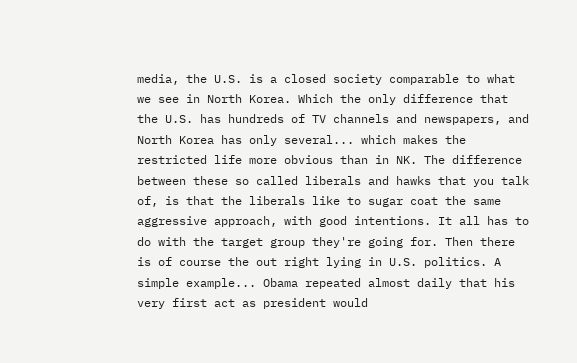media, the U.S. is a closed society comparable to what we see in North Korea. Which the only difference that the U.S. has hundreds of TV channels and newspapers, and North Korea has only several... which makes the restricted life more obvious than in NK. The difference between these so called liberals and hawks that you talk of, is that the liberals like to sugar coat the same aggressive approach, with good intentions. It all has to do with the target group they're going for. Then there is of course the out right lying in U.S. politics. A simple example... Obama repeated almost daily that his very first act as president would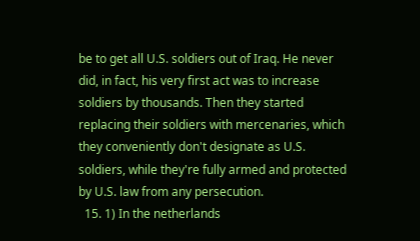be to get all U.S. soldiers out of Iraq. He never did, in fact, his very first act was to increase soldiers by thousands. Then they started replacing their soldiers with mercenaries, which they conveniently don't designate as U.S. soldiers, while they're fully armed and protected by U.S. law from any persecution.
  15. 1) In the netherlands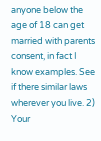anyone below the age of 18 can get married with parents consent, in fact I know examples. See if there similar laws wherever you live. 2) Your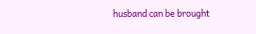husband can be brought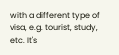with a different type of visa, e.g. tourist, study, etc. It's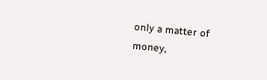only a matter of money,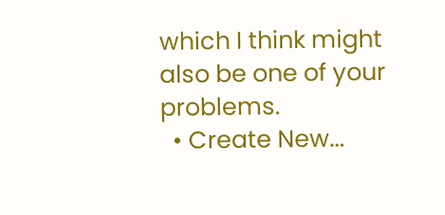which I think might also be one of your problems.
  • Create New...